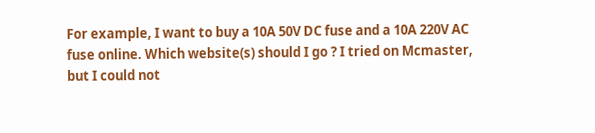For example, I want to buy a 10A 50V DC fuse and a 10A 220V AC fuse online. Which website(s) should I go ? I tried on Mcmaster, but I could not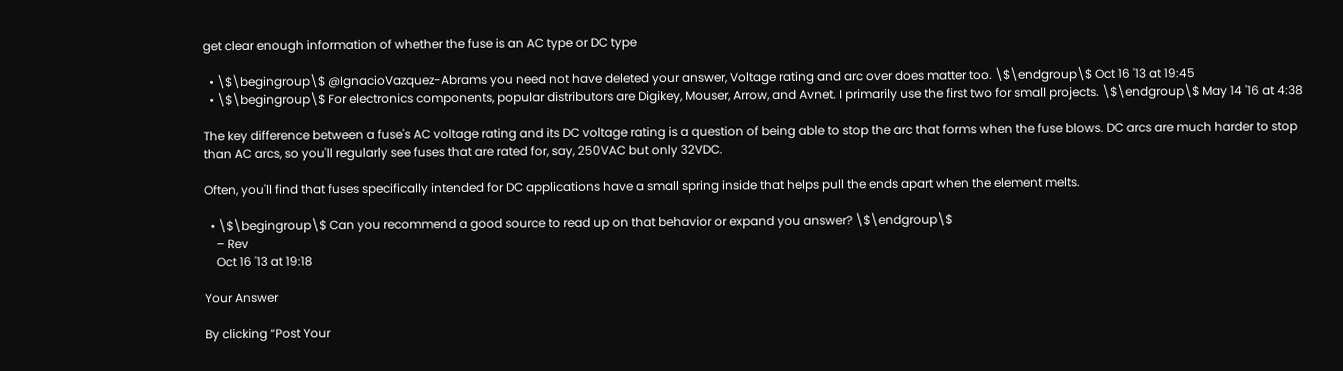get clear enough information of whether the fuse is an AC type or DC type

  • \$\begingroup\$ @IgnacioVazquez-Abrams you need not have deleted your answer, Voltage rating and arc over does matter too. \$\endgroup\$ Oct 16 '13 at 19:45
  • \$\begingroup\$ For electronics components, popular distributors are Digikey, Mouser, Arrow, and Avnet. I primarily use the first two for small projects. \$\endgroup\$ May 14 '16 at 4:38

The key difference between a fuse's AC voltage rating and its DC voltage rating is a question of being able to stop the arc that forms when the fuse blows. DC arcs are much harder to stop than AC arcs, so you'll regularly see fuses that are rated for, say, 250VAC but only 32VDC.

Often, you'll find that fuses specifically intended for DC applications have a small spring inside that helps pull the ends apart when the element melts.

  • \$\begingroup\$ Can you recommend a good source to read up on that behavior or expand you answer? \$\endgroup\$
    – Rev
    Oct 16 '13 at 19:18

Your Answer

By clicking “Post Your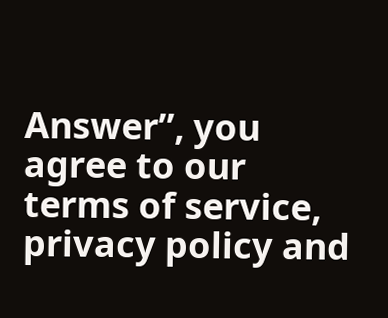Answer”, you agree to our terms of service, privacy policy and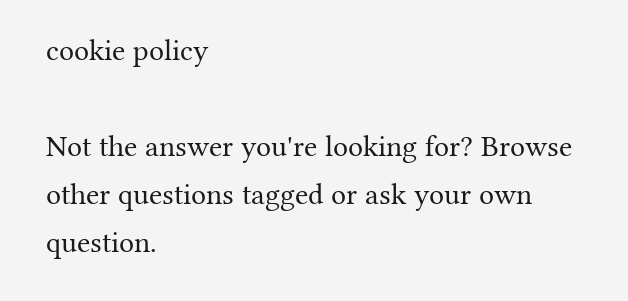cookie policy

Not the answer you're looking for? Browse other questions tagged or ask your own question.